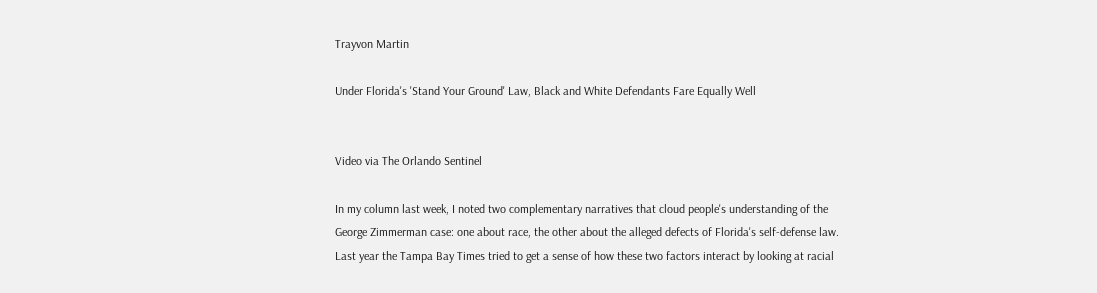Trayvon Martin

Under Florida's 'Stand Your Ground' Law, Black and White Defendants Fare Equally Well


Video via The Orlando Sentinel

In my column last week, I noted two complementary narratives that cloud people's understanding of the George Zimmerman case: one about race, the other about the alleged defects of Florida's self-defense law. Last year the Tampa Bay Times tried to get a sense of how these two factors interact by looking at racial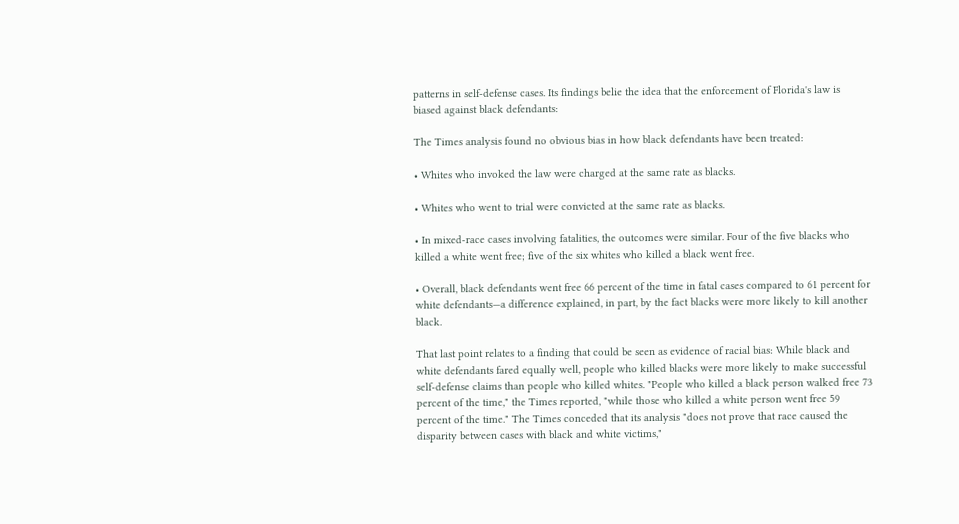patterns in self-defense cases. Its findings belie the idea that the enforcement of Florida's law is biased against black defendants:

The Times analysis found no obvious bias in how black defendants have been treated:

• Whites who invoked the law were charged at the same rate as blacks.

• Whites who went to trial were convicted at the same rate as blacks.

• In mixed-race cases involving fatalities, the outcomes were similar. Four of the five blacks who killed a white went free; five of the six whites who killed a black went free.

• Overall, black defendants went free 66 percent of the time in fatal cases compared to 61 percent for white defendants—a difference explained, in part, by the fact blacks were more likely to kill another black.

That last point relates to a finding that could be seen as evidence of racial bias: While black and white defendants fared equally well, people who killed blacks were more likely to make successful self-defense claims than people who killed whites. "People who killed a black person walked free 73 percent of the time," the Times reported, "while those who killed a white person went free 59 percent of the time." The Times conceded that its analysis "does not prove that race caused the disparity between cases with black and white victims,"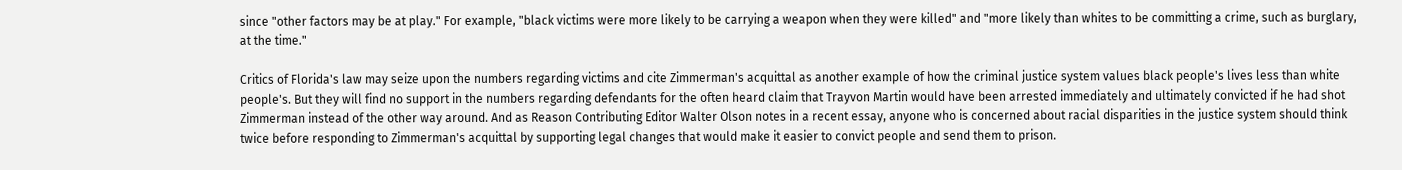since "other factors may be at play." For example, "black victims were more likely to be carrying a weapon when they were killed" and "more likely than whites to be committing a crime, such as burglary, at the time."

Critics of Florida's law may seize upon the numbers regarding victims and cite Zimmerman's acquittal as another example of how the criminal justice system values black people's lives less than white people's. But they will find no support in the numbers regarding defendants for the often heard claim that Trayvon Martin would have been arrested immediately and ultimately convicted if he had shot Zimmerman instead of the other way around. And as Reason Contributing Editor Walter Olson notes in a recent essay, anyone who is concerned about racial disparities in the justice system should think twice before responding to Zimmerman's acquittal by supporting legal changes that would make it easier to convict people and send them to prison.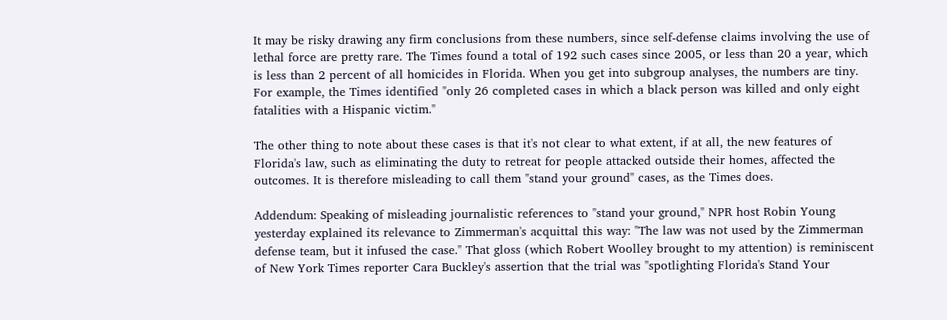It may be risky drawing any firm conclusions from these numbers, since self-defense claims involving the use of lethal force are pretty rare. The Times found a total of 192 such cases since 2005, or less than 20 a year, which is less than 2 percent of all homicides in Florida. When you get into subgroup analyses, the numbers are tiny. For example, the Times identified "only 26 completed cases in which a black person was killed and only eight fatalities with a Hispanic victim."

The other thing to note about these cases is that it's not clear to what extent, if at all, the new features of Florida's law, such as eliminating the duty to retreat for people attacked outside their homes, affected the outcomes. It is therefore misleading to call them "stand your ground" cases, as the Times does.

Addendum: Speaking of misleading journalistic references to "stand your ground," NPR host Robin Young yesterday explained its relevance to Zimmerman's acquittal this way: "The law was not used by the Zimmerman defense team, but it infused the case." That gloss (which Robert Woolley brought to my attention) is reminiscent of New York Times reporter Cara Buckley's assertion that the trial was "spotlighting Florida's Stand Your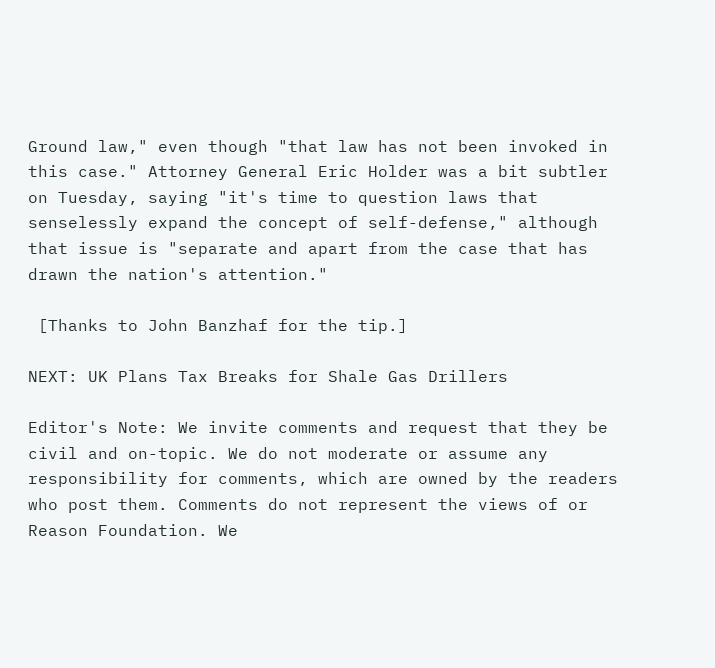Ground law," even though "that law has not been invoked in this case." Attorney General Eric Holder was a bit subtler on Tuesday, saying "it's time to question laws that senselessly expand the concept of self-defense," although that issue is "separate and apart from the case that has drawn the nation's attention."

 [Thanks to John Banzhaf for the tip.]

NEXT: UK Plans Tax Breaks for Shale Gas Drillers

Editor's Note: We invite comments and request that they be civil and on-topic. We do not moderate or assume any responsibility for comments, which are owned by the readers who post them. Comments do not represent the views of or Reason Foundation. We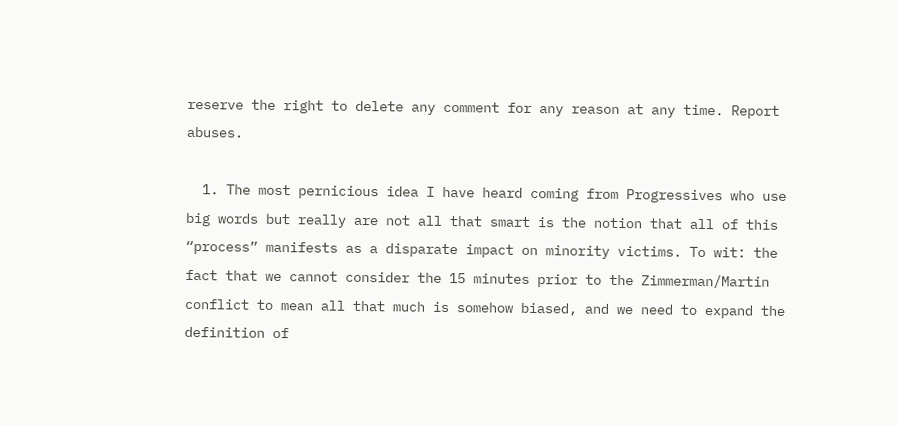reserve the right to delete any comment for any reason at any time. Report abuses.

  1. The most pernicious idea I have heard coming from Progressives who use big words but really are not all that smart is the notion that all of this “process” manifests as a disparate impact on minority victims. To wit: the fact that we cannot consider the 15 minutes prior to the Zimmerman/Martin conflict to mean all that much is somehow biased, and we need to expand the definition of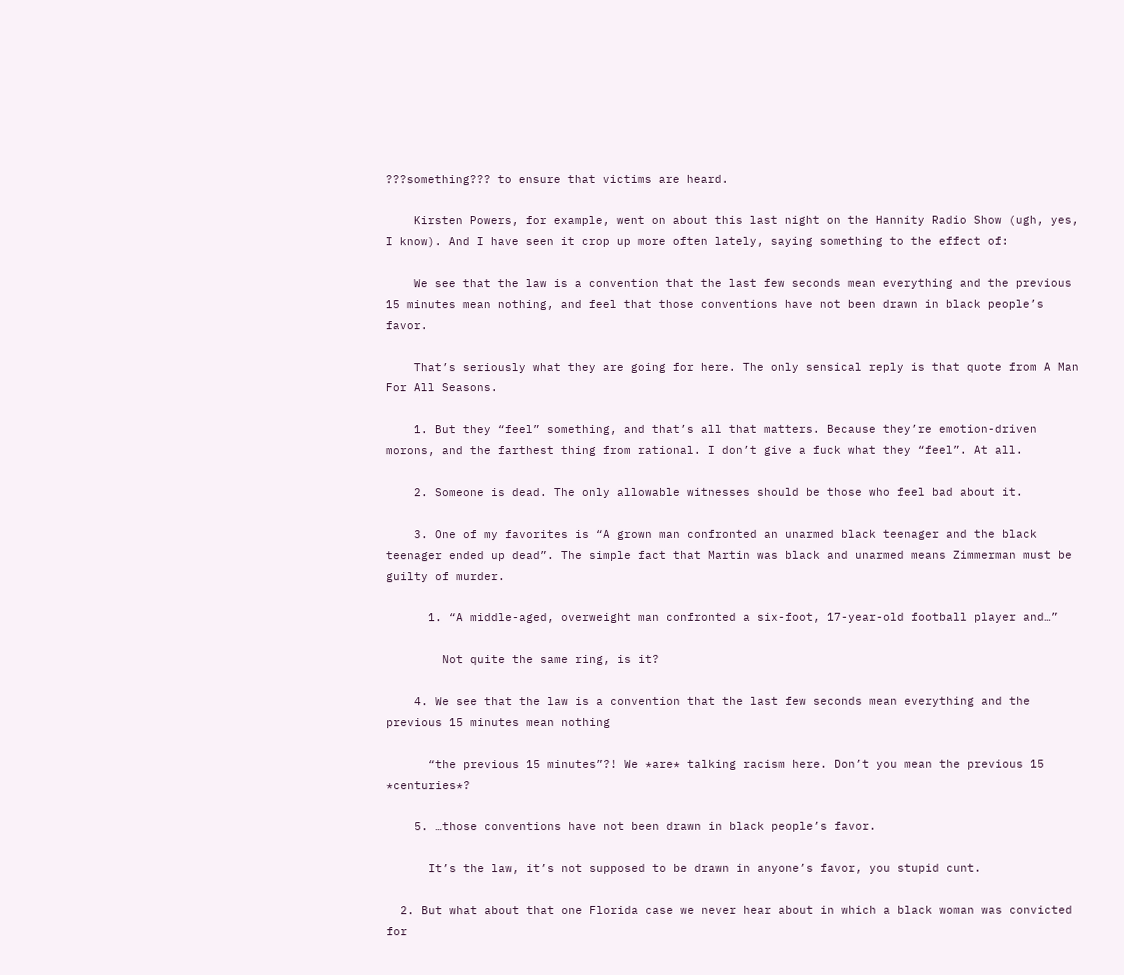???something??? to ensure that victims are heard.

    Kirsten Powers, for example, went on about this last night on the Hannity Radio Show (ugh, yes, I know). And I have seen it crop up more often lately, saying something to the effect of:

    We see that the law is a convention that the last few seconds mean everything and the previous 15 minutes mean nothing, and feel that those conventions have not been drawn in black people’s favor.

    That’s seriously what they are going for here. The only sensical reply is that quote from A Man For All Seasons.

    1. But they “feel” something, and that’s all that matters. Because they’re emotion-driven morons, and the farthest thing from rational. I don’t give a fuck what they “feel”. At all.

    2. Someone is dead. The only allowable witnesses should be those who feel bad about it.

    3. One of my favorites is “A grown man confronted an unarmed black teenager and the black teenager ended up dead”. The simple fact that Martin was black and unarmed means Zimmerman must be guilty of murder.

      1. “A middle-aged, overweight man confronted a six-foot, 17-year-old football player and…”

        Not quite the same ring, is it?

    4. We see that the law is a convention that the last few seconds mean everything and the previous 15 minutes mean nothing

      “the previous 15 minutes”?! We *are* talking racism here. Don’t you mean the previous 15 *centuries*?

    5. …those conventions have not been drawn in black people’s favor.

      It’s the law, it’s not supposed to be drawn in anyone’s favor, you stupid cunt.

  2. But what about that one Florida case we never hear about in which a black woman was convicted for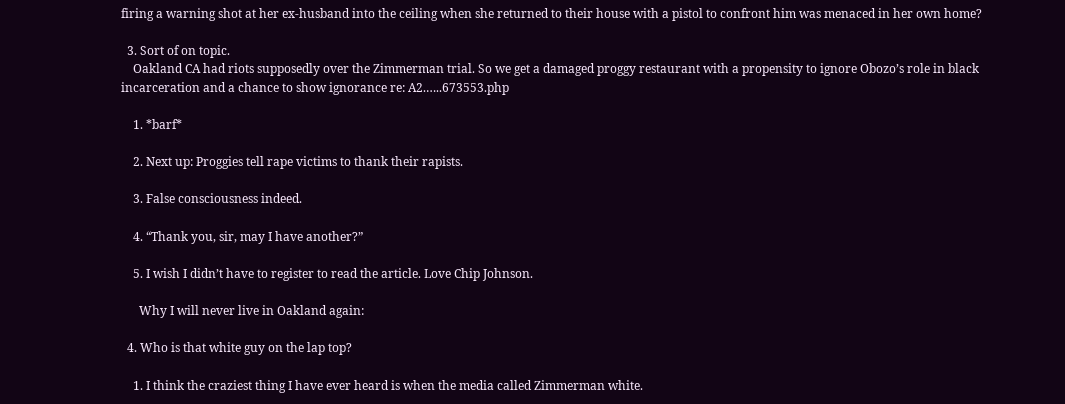firing a warning shot at her ex-husband into the ceiling when she returned to their house with a pistol to confront him was menaced in her own home?

  3. Sort of on topic.
    Oakland CA had riots supposedly over the Zimmerman trial. So we get a damaged proggy restaurant with a propensity to ignore Obozo’s role in black incarceration and a chance to show ignorance re: A2.…..673553.php

    1. *barf*

    2. Next up: Proggies tell rape victims to thank their rapists.

    3. False consciousness indeed.

    4. “Thank you, sir, may I have another?”

    5. I wish I didn’t have to register to read the article. Love Chip Johnson.

      Why I will never live in Oakland again:

  4. Who is that white guy on the lap top?

    1. I think the craziest thing I have ever heard is when the media called Zimmerman white.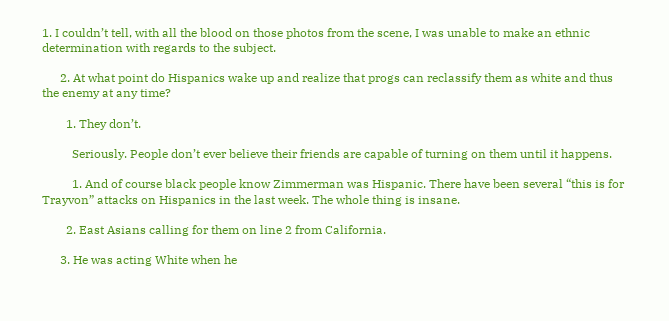1. I couldn’t tell, with all the blood on those photos from the scene, I was unable to make an ethnic determination with regards to the subject.

      2. At what point do Hispanics wake up and realize that progs can reclassify them as white and thus the enemy at any time?

        1. They don’t.

          Seriously. People don’t ever believe their friends are capable of turning on them until it happens.

          1. And of course black people know Zimmerman was Hispanic. There have been several “this is for Trayvon” attacks on Hispanics in the last week. The whole thing is insane.

        2. East Asians calling for them on line 2 from California.

      3. He was acting White when he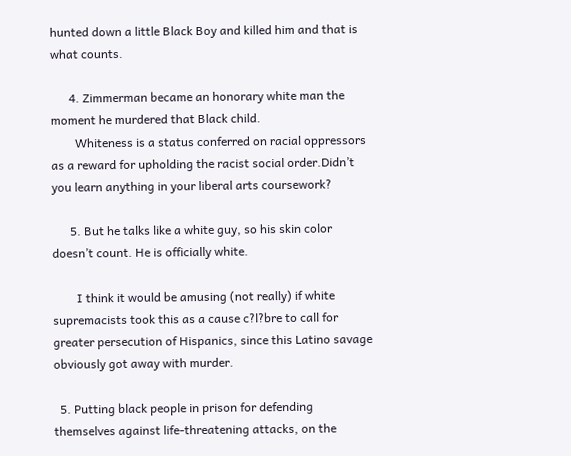hunted down a little Black Boy and killed him and that is what counts.

      4. Zimmerman became an honorary white man the moment he murdered that Black child.
        Whiteness is a status conferred on racial oppressors as a reward for upholding the racist social order.Didn’t you learn anything in your liberal arts coursework?

      5. But he talks like a white guy, so his skin color doesn’t count. He is officially white.

        I think it would be amusing (not really) if white supremacists took this as a cause c?l?bre to call for greater persecution of Hispanics, since this Latino savage obviously got away with murder.

  5. Putting black people in prison for defending themselves against life-threatening attacks, on the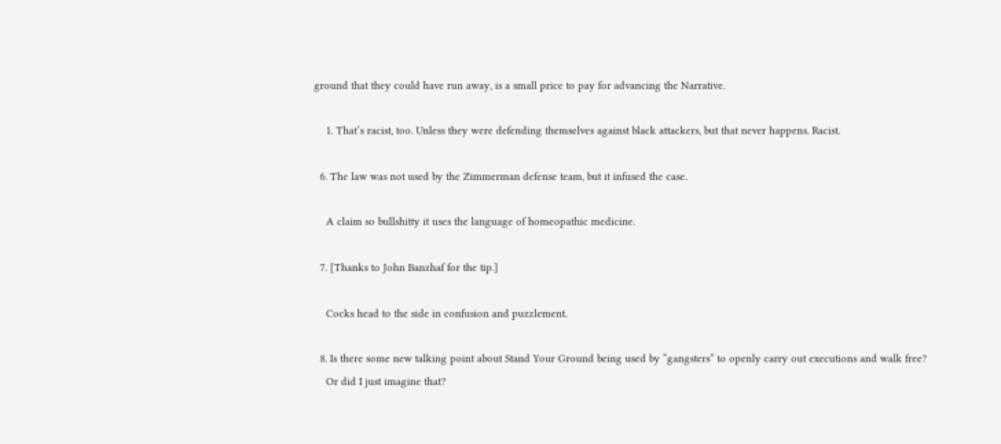ground that they could have run away, is a small price to pay for advancing the Narrative.

    1. That’s racist, too. Unless they were defending themselves against black attackers, but that never happens. Racist.

  6. The law was not used by the Zimmerman defense team, but it infused the case.

    A claim so bullshitty it uses the language of homeopathic medicine.

  7. [Thanks to John Banzhaf for the tip.]

    Cocks head to the side in confusion and puzzlement.

  8. Is there some new talking point about Stand Your Ground being used by “gangsters” to openly carry out executions and walk free?
    Or did I just imagine that?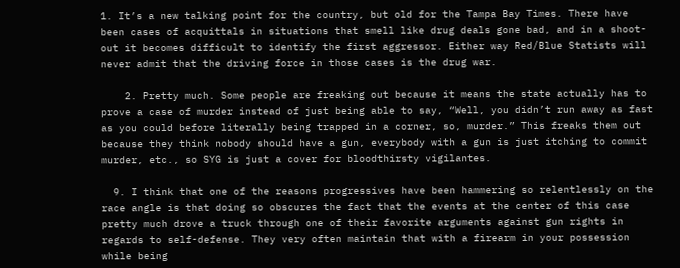1. It’s a new talking point for the country, but old for the Tampa Bay Times. There have been cases of acquittals in situations that smell like drug deals gone bad, and in a shoot-out it becomes difficult to identify the first aggressor. Either way Red/Blue Statists will never admit that the driving force in those cases is the drug war.

    2. Pretty much. Some people are freaking out because it means the state actually has to prove a case of murder instead of just being able to say, “Well, you didn’t run away as fast as you could before literally being trapped in a corner, so, murder.” This freaks them out because they think nobody should have a gun, everybody with a gun is just itching to commit murder, etc., so SYG is just a cover for bloodthirsty vigilantes.

  9. I think that one of the reasons progressives have been hammering so relentlessly on the race angle is that doing so obscures the fact that the events at the center of this case pretty much drove a truck through one of their favorite arguments against gun rights in regards to self-defense. They very often maintain that with a firearm in your possession while being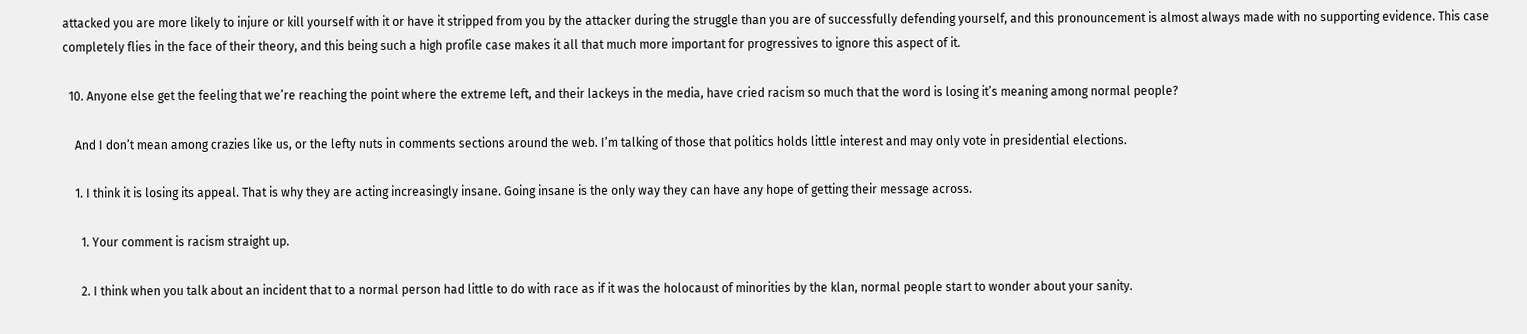attacked you are more likely to injure or kill yourself with it or have it stripped from you by the attacker during the struggle than you are of successfully defending yourself, and this pronouncement is almost always made with no supporting evidence. This case completely flies in the face of their theory, and this being such a high profile case makes it all that much more important for progressives to ignore this aspect of it.

  10. Anyone else get the feeling that we’re reaching the point where the extreme left, and their lackeys in the media, have cried racism so much that the word is losing it’s meaning among normal people?

    And I don’t mean among crazies like us, or the lefty nuts in comments sections around the web. I’m talking of those that politics holds little interest and may only vote in presidential elections.

    1. I think it is losing its appeal. That is why they are acting increasingly insane. Going insane is the only way they can have any hope of getting their message across.

      1. Your comment is racism straight up.

      2. I think when you talk about an incident that to a normal person had little to do with race as if it was the holocaust of minorities by the klan, normal people start to wonder about your sanity.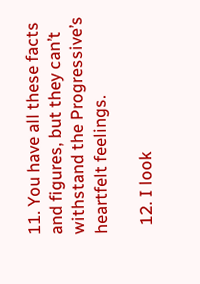11. You have all these facts and figures, but they can’t withstand the Progressive’s heartfelt feelings.

  12. I look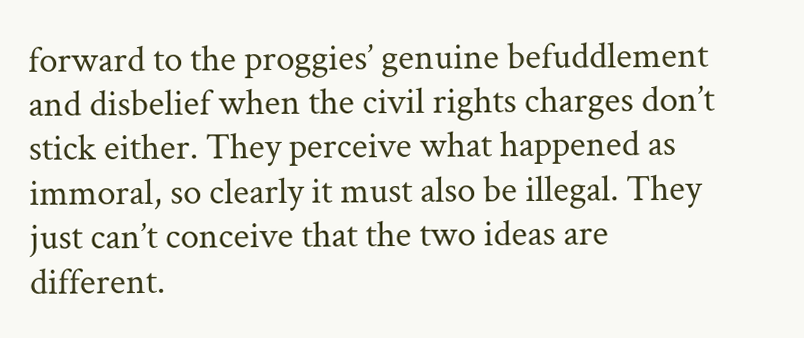forward to the proggies’ genuine befuddlement and disbelief when the civil rights charges don’t stick either. They perceive what happened as immoral, so clearly it must also be illegal. They just can’t conceive that the two ideas are different.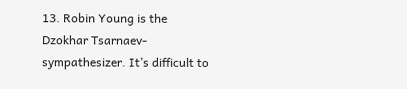13. Robin Young is the Dzokhar Tsarnaev-sympathesizer. It’s difficult to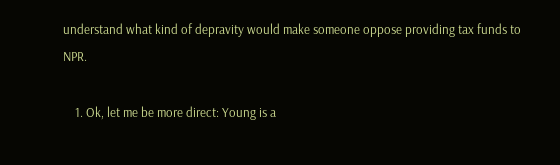understand what kind of depravity would make someone oppose providing tax funds to NPR.

    1. Ok, let me be more direct: Young is a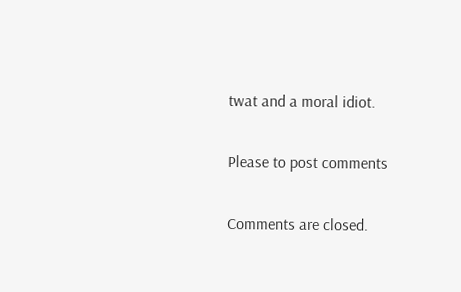twat and a moral idiot.

Please to post comments

Comments are closed.